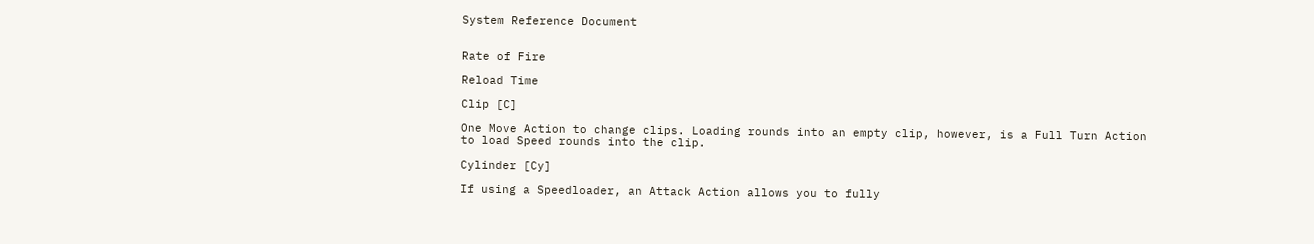System Reference Document


Rate of Fire

Reload Time

Clip [C]

One Move Action to change clips. Loading rounds into an empty clip, however, is a Full Turn Action to load Speed rounds into the clip.

Cylinder [Cy]

If using a Speedloader, an Attack Action allows you to fully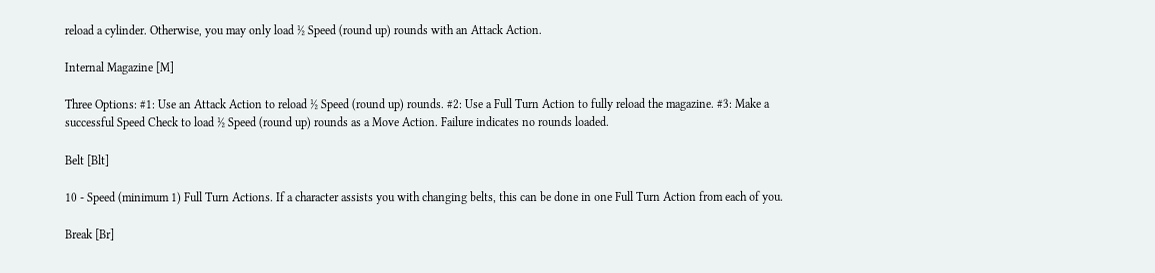reload a cylinder. Otherwise, you may only load ½ Speed (round up) rounds with an Attack Action.

Internal Magazine [M]

Three Options: #1: Use an Attack Action to reload ½ Speed (round up) rounds. #2: Use a Full Turn Action to fully reload the magazine. #3: Make a successful Speed Check to load ½ Speed (round up) rounds as a Move Action. Failure indicates no rounds loaded.

Belt [Blt]

10 - Speed (minimum 1) Full Turn Actions. If a character assists you with changing belts, this can be done in one Full Turn Action from each of you.

Break [Br]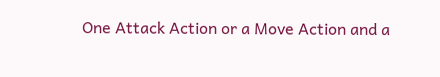One Attack Action or a Move Action and a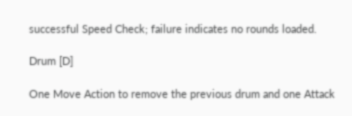successful Speed Check; failure indicates no rounds loaded.

Drum [D]

One Move Action to remove the previous drum and one Attack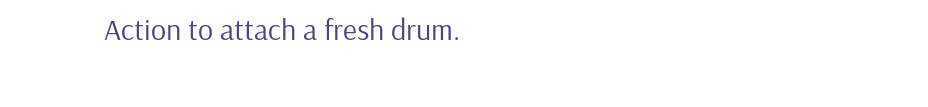Action to attach a fresh drum.